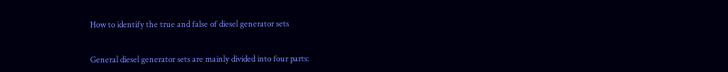How to identify the true and false of diesel generator sets


General diesel generator sets are mainly divided into four parts: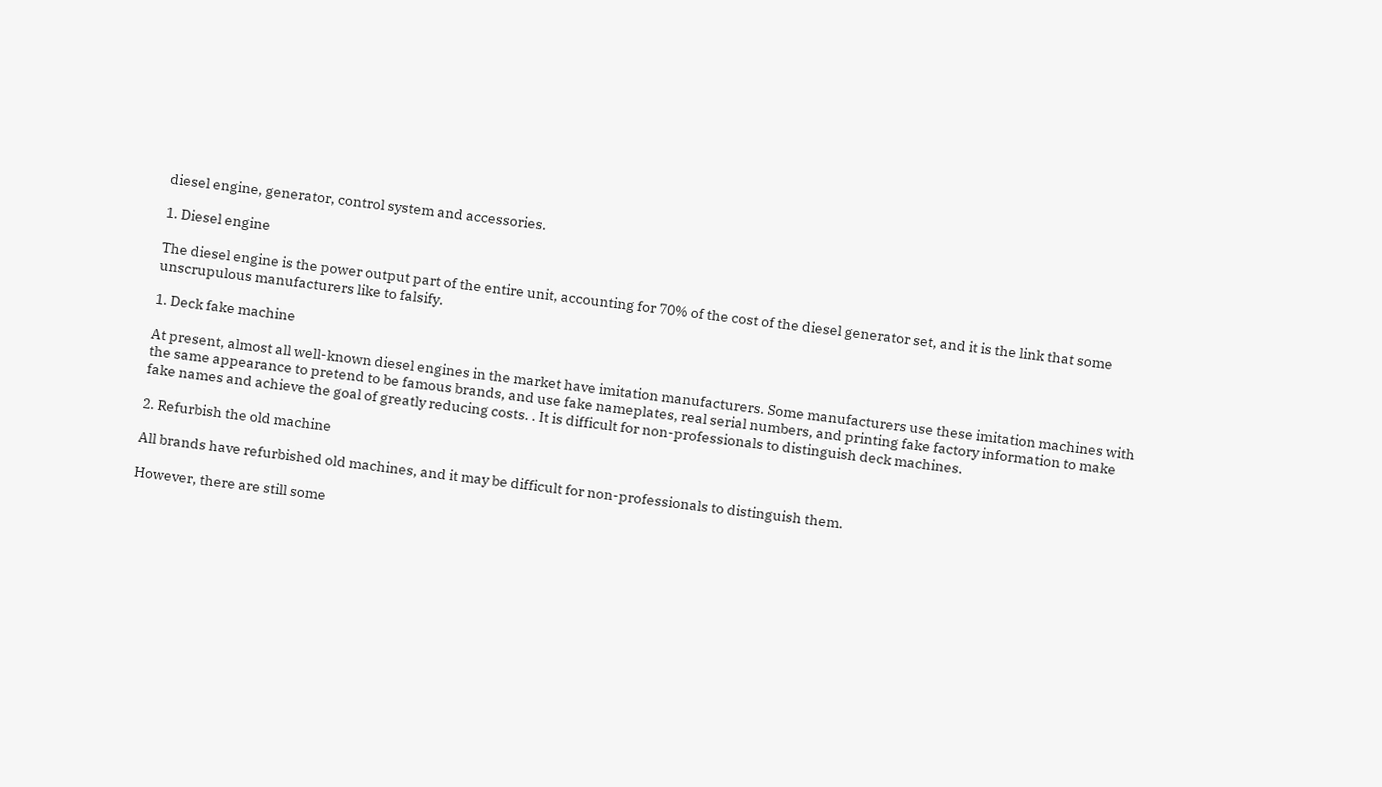diesel engine, generator, control system and accessories.

1. Diesel engine

The diesel engine is the power output part of the entire unit, accounting for 70% of the cost of the diesel generator set, and it is the link that some unscrupulous manufacturers like to falsify.

1. Deck fake machine

At present, almost all well-known diesel engines in the market have imitation manufacturers. Some manufacturers use these imitation machines with the same appearance to pretend to be famous brands, and use fake nameplates, real serial numbers, and printing fake factory information to make fake names and achieve the goal of greatly reducing costs. . It is difficult for non-professionals to distinguish deck machines.

2. Refurbish the old machine

All brands have refurbished old machines, and it may be difficult for non-professionals to distinguish them.

However, there are still some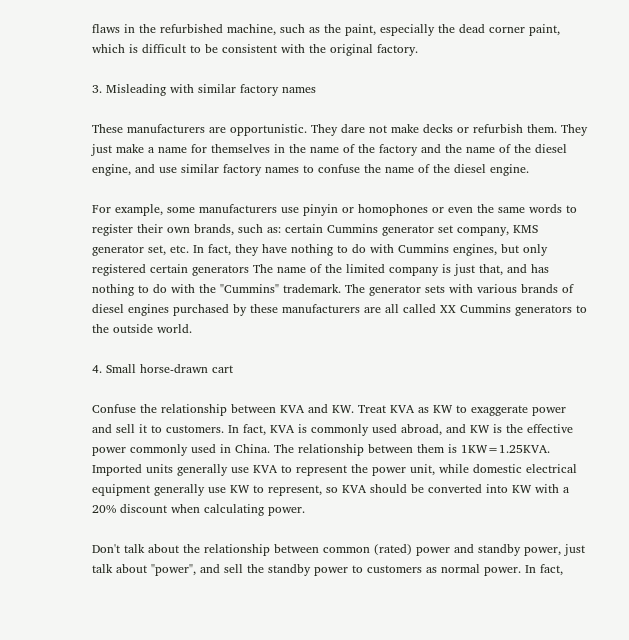flaws in the refurbished machine, such as the paint, especially the dead corner paint, which is difficult to be consistent with the original factory.

3. Misleading with similar factory names

These manufacturers are opportunistic. They dare not make decks or refurbish them. They just make a name for themselves in the name of the factory and the name of the diesel engine, and use similar factory names to confuse the name of the diesel engine.

For example, some manufacturers use pinyin or homophones or even the same words to register their own brands, such as: certain Cummins generator set company, KMS generator set, etc. In fact, they have nothing to do with Cummins engines, but only registered certain generators The name of the limited company is just that, and has nothing to do with the "Cummins" trademark. The generator sets with various brands of diesel engines purchased by these manufacturers are all called XX Cummins generators to the outside world.

4. Small horse-drawn cart

Confuse the relationship between KVA and KW. Treat KVA as KW to exaggerate power and sell it to customers. In fact, KVA is commonly used abroad, and KW is the effective power commonly used in China. The relationship between them is 1KW=1.25KVA. Imported units generally use KVA to represent the power unit, while domestic electrical equipment generally use KW to represent, so KVA should be converted into KW with a 20% discount when calculating power.

Don't talk about the relationship between common (rated) power and standby power, just talk about "power", and sell the standby power to customers as normal power. In fact,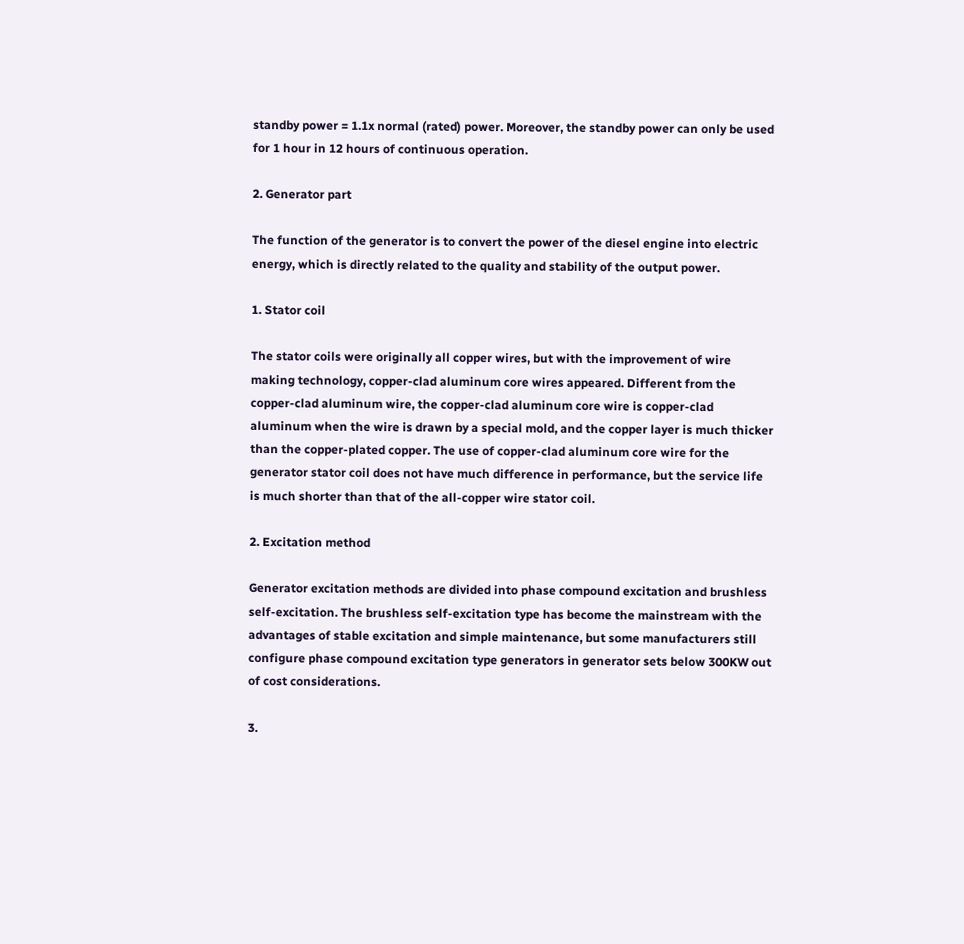standby power = 1.1x normal (rated) power. Moreover, the standby power can only be used for 1 hour in 12 hours of continuous operation.

2. Generator part

The function of the generator is to convert the power of the diesel engine into electric energy, which is directly related to the quality and stability of the output power.

1. Stator coil

The stator coils were originally all copper wires, but with the improvement of wire making technology, copper-clad aluminum core wires appeared. Different from the copper-clad aluminum wire, the copper-clad aluminum core wire is copper-clad aluminum when the wire is drawn by a special mold, and the copper layer is much thicker than the copper-plated copper. The use of copper-clad aluminum core wire for the generator stator coil does not have much difference in performance, but the service life is much shorter than that of the all-copper wire stator coil.

2. Excitation method

Generator excitation methods are divided into phase compound excitation and brushless self-excitation. The brushless self-excitation type has become the mainstream with the advantages of stable excitation and simple maintenance, but some manufacturers still configure phase compound excitation type generators in generator sets below 300KW out of cost considerations.

3.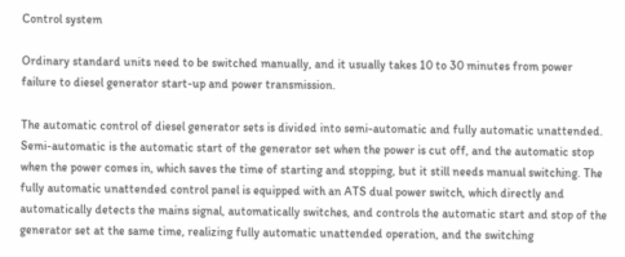Control system

Ordinary standard units need to be switched manually, and it usually takes 10 to 30 minutes from power failure to diesel generator start-up and power transmission.

The automatic control of diesel generator sets is divided into semi-automatic and fully automatic unattended. Semi-automatic is the automatic start of the generator set when the power is cut off, and the automatic stop when the power comes in, which saves the time of starting and stopping, but it still needs manual switching. The fully automatic unattended control panel is equipped with an ATS dual power switch, which directly and automatically detects the mains signal, automatically switches, and controls the automatic start and stop of the generator set at the same time, realizing fully automatic unattended operation, and the switching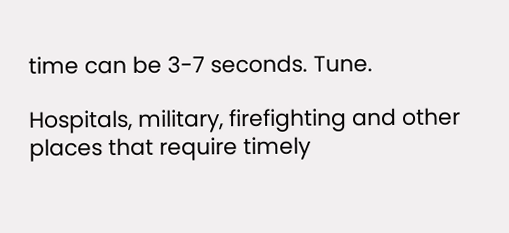time can be 3-7 seconds. Tune.

Hospitals, military, firefighting and other places that require timely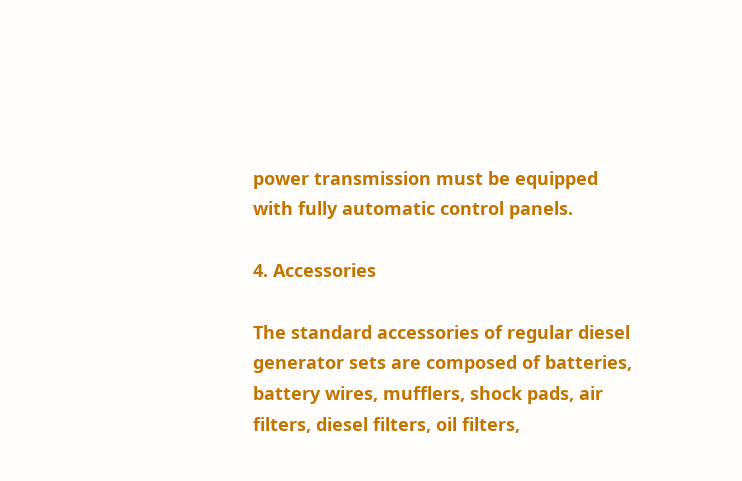power transmission must be equipped with fully automatic control panels.

4. Accessories

The standard accessories of regular diesel generator sets are composed of batteries, battery wires, mufflers, shock pads, air filters, diesel filters, oil filters,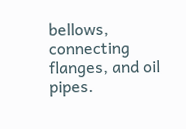bellows, connecting flanges, and oil pipes.